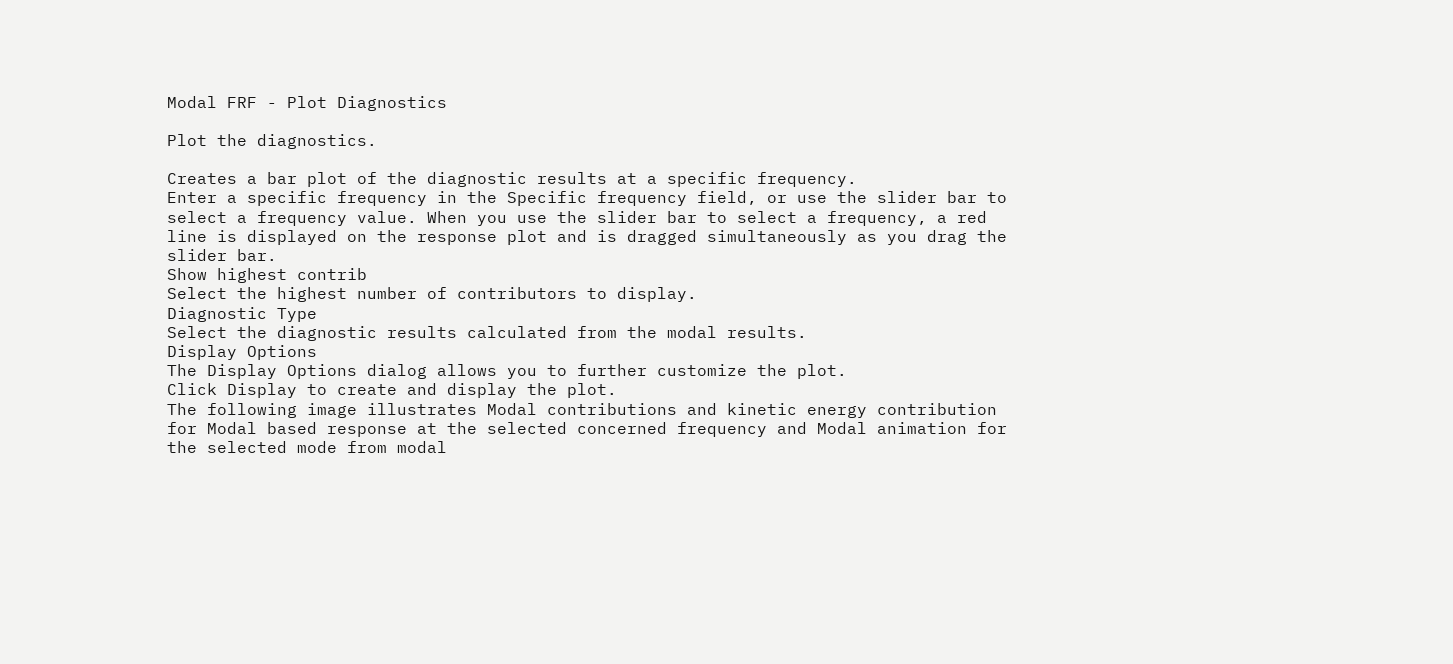Modal FRF - Plot Diagnostics

Plot the diagnostics.

Creates a bar plot of the diagnostic results at a specific frequency.
Enter a specific frequency in the Specific frequency field, or use the slider bar to select a frequency value. When you use the slider bar to select a frequency, a red line is displayed on the response plot and is dragged simultaneously as you drag the slider bar.
Show highest contrib
Select the highest number of contributors to display.
Diagnostic Type
Select the diagnostic results calculated from the modal results.
Display Options
The Display Options dialog allows you to further customize the plot.
Click Display to create and display the plot.
The following image illustrates Modal contributions and kinetic energy contribution for Modal based response at the selected concerned frequency and Modal animation for the selected mode from modal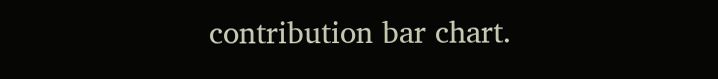contribution bar chart.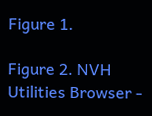Figure 1.

Figure 2. NVH Utilities Browser -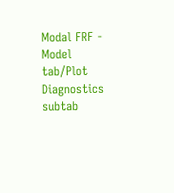Modal FRF - Model tab/Plot Diagnostics subtab